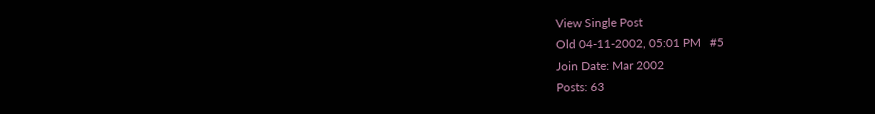View Single Post
Old 04-11-2002, 05:01 PM   #5
Join Date: Mar 2002
Posts: 63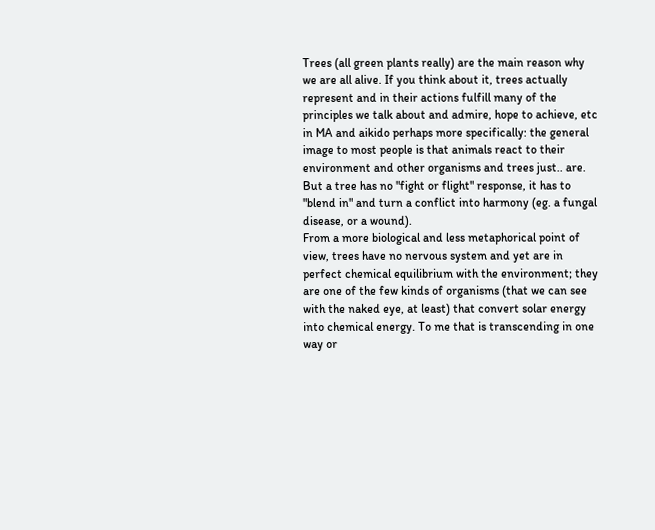Trees (all green plants really) are the main reason why we are all alive. If you think about it, trees actually represent and in their actions fulfill many of the principles we talk about and admire, hope to achieve, etc
in MA and aikido perhaps more specifically: the general image to most people is that animals react to their environment and other organisms and trees just.. are. But a tree has no "fight or flight" response, it has to "blend in" and turn a conflict into harmony (eg. a fungal disease, or a wound).
From a more biological and less metaphorical point of view, trees have no nervous system and yet are in perfect chemical equilibrium with the environment; they are one of the few kinds of organisms (that we can see with the naked eye, at least) that convert solar energy into chemical energy. To me that is transcending in one way or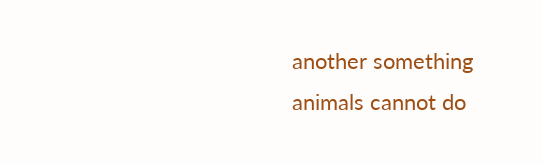another something animals cannot do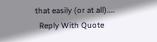that easily (or at all)....
  Reply With Quote